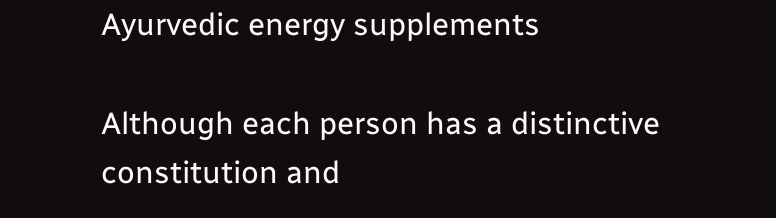Ayurvedic energy supplements

Although each person has a distinctive constitution and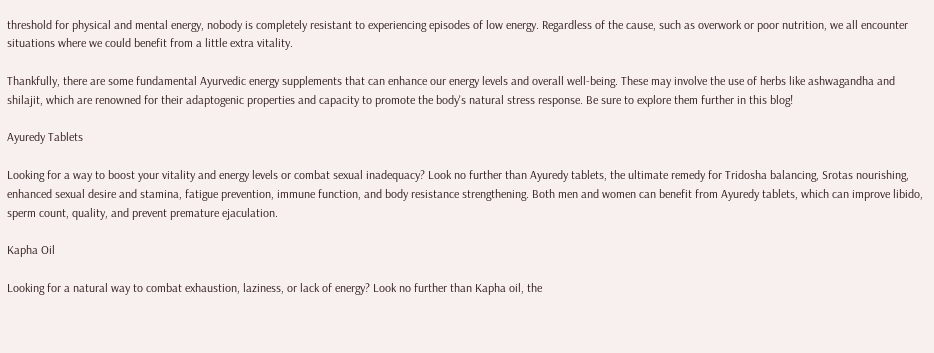threshold for physical and mental energy, nobody is completely resistant to experiencing episodes of low energy. Regardless of the cause, such as overwork or poor nutrition, we all encounter situations where we could benefit from a little extra vitality.

Thankfully, there are some fundamental Ayurvedic energy supplements that can enhance our energy levels and overall well-being. These may involve the use of herbs like ashwagandha and shilajit, which are renowned for their adaptogenic properties and capacity to promote the body's natural stress response. Be sure to explore them further in this blog!

Ayuredy Tablets

Looking for a way to boost your vitality and energy levels or combat sexual inadequacy? Look no further than Ayuredy tablets, the ultimate remedy for Tridosha balancing, Srotas nourishing, enhanced sexual desire and stamina, fatigue prevention, immune function, and body resistance strengthening. Both men and women can benefit from Ayuredy tablets, which can improve libido, sperm count, quality, and prevent premature ejaculation.

Kapha Oil

Looking for a natural way to combat exhaustion, laziness, or lack of energy? Look no further than Kapha oil, the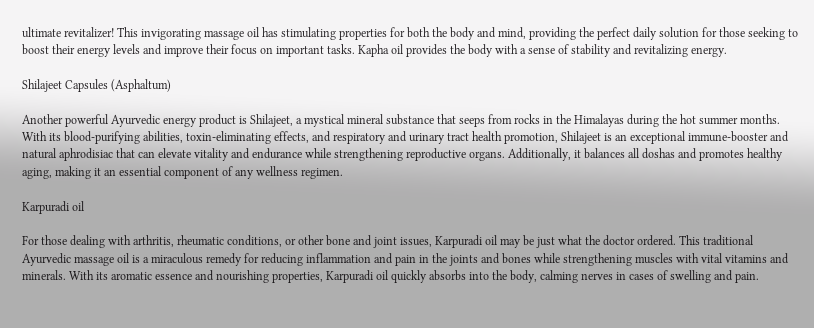ultimate revitalizer! This invigorating massage oil has stimulating properties for both the body and mind, providing the perfect daily solution for those seeking to boost their energy levels and improve their focus on important tasks. Kapha oil provides the body with a sense of stability and revitalizing energy.

Shilajeet Capsules (Asphaltum)

Another powerful Ayurvedic energy product is Shilajeet, a mystical mineral substance that seeps from rocks in the Himalayas during the hot summer months. With its blood-purifying abilities, toxin-eliminating effects, and respiratory and urinary tract health promotion, Shilajeet is an exceptional immune-booster and natural aphrodisiac that can elevate vitality and endurance while strengthening reproductive organs. Additionally, it balances all doshas and promotes healthy aging, making it an essential component of any wellness regimen.

Karpuradi oil

For those dealing with arthritis, rheumatic conditions, or other bone and joint issues, Karpuradi oil may be just what the doctor ordered. This traditional Ayurvedic massage oil is a miraculous remedy for reducing inflammation and pain in the joints and bones while strengthening muscles with vital vitamins and minerals. With its aromatic essence and nourishing properties, Karpuradi oil quickly absorbs into the body, calming nerves in cases of swelling and pain.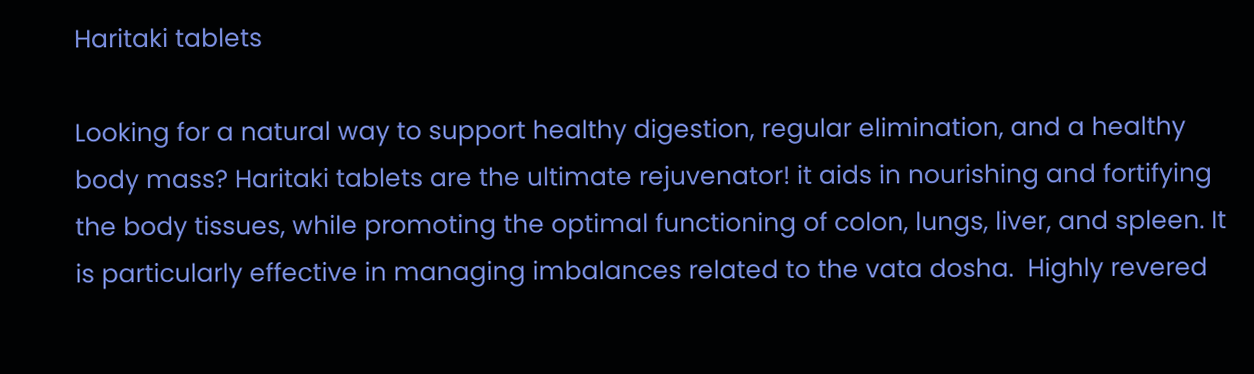Haritaki tablets

Looking for a natural way to support healthy digestion, regular elimination, and a healthy body mass? Haritaki tablets are the ultimate rejuvenator! it aids in nourishing and fortifying the body tissues, while promoting the optimal functioning of colon, lungs, liver, and spleen. It is particularly effective in managing imbalances related to the vata dosha.  Highly revered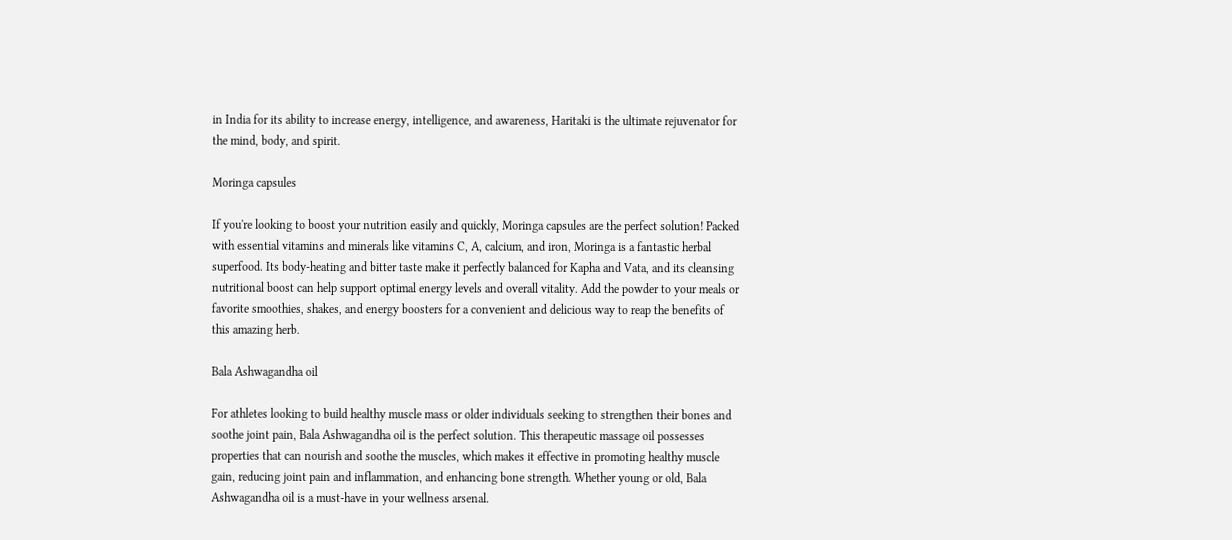in India for its ability to increase energy, intelligence, and awareness, Haritaki is the ultimate rejuvenator for the mind, body, and spirit.

Moringa capsules

If you're looking to boost your nutrition easily and quickly, Moringa capsules are the perfect solution! Packed with essential vitamins and minerals like vitamins C, A, calcium, and iron, Moringa is a fantastic herbal superfood. Its body-heating and bitter taste make it perfectly balanced for Kapha and Vata, and its cleansing nutritional boost can help support optimal energy levels and overall vitality. Add the powder to your meals or favorite smoothies, shakes, and energy boosters for a convenient and delicious way to reap the benefits of this amazing herb.

Bala Ashwagandha oil

For athletes looking to build healthy muscle mass or older individuals seeking to strengthen their bones and soothe joint pain, Bala Ashwagandha oil is the perfect solution. This therapeutic massage oil possesses properties that can nourish and soothe the muscles, which makes it effective in promoting healthy muscle gain, reducing joint pain and inflammation, and enhancing bone strength. Whether young or old, Bala Ashwagandha oil is a must-have in your wellness arsenal.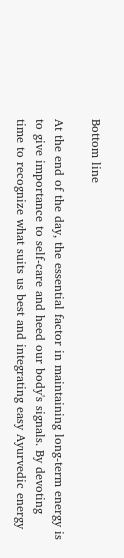Bottom line

At the end of the day, the essential factor in maintaining long-term energy is to give importance to self-care and heed our body's signals. By devoting time to recognize what suits us best and integrating easy Ayurvedic energy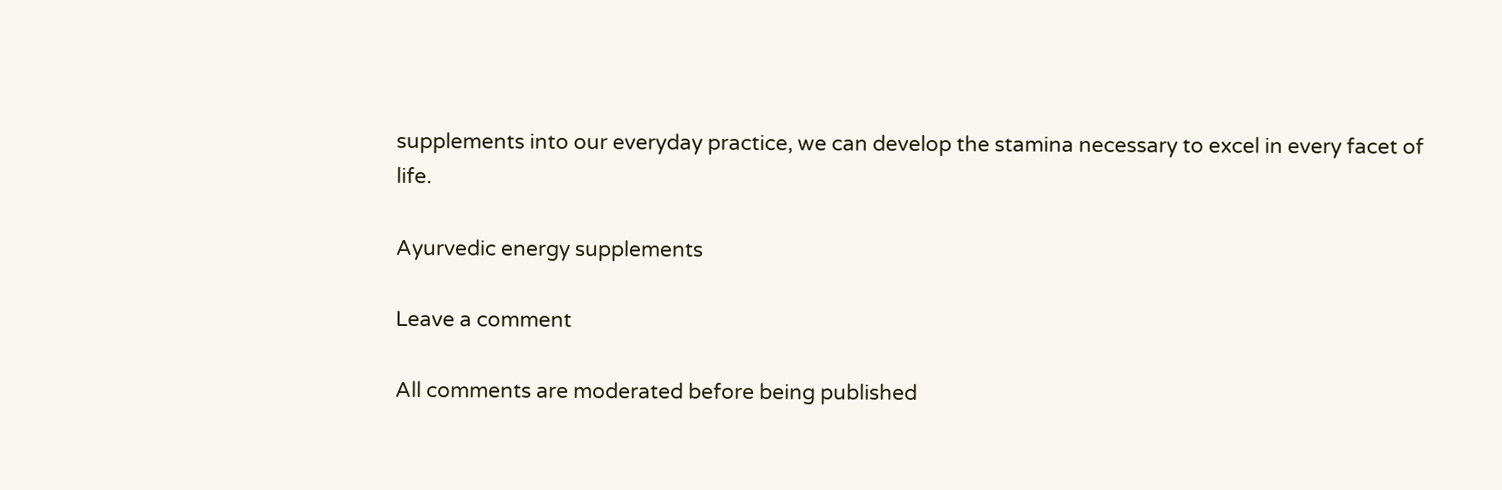supplements into our everyday practice, we can develop the stamina necessary to excel in every facet of life.

Ayurvedic energy supplements

Leave a comment

All comments are moderated before being published